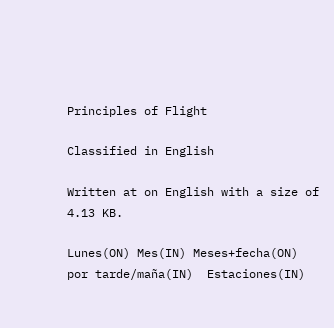Principles of Flight

Classified in English

Written at on English with a size of 4.13 KB.

Lunes(ON) Mes(IN) Meses+fecha(ON) por tarde/maña(IN)  Estaciones(IN)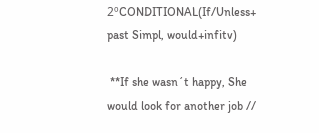2ºCONDITIONAL(If/Unless+ past Simpl, would+infitv)

 **If she wasn´t happy, She would look for another job //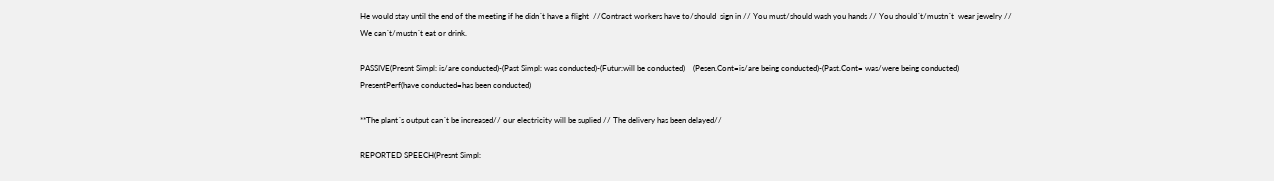He would stay until the end of the meeting if he didn´t have a flight  //Contract workers have to/should  sign in // You must/should wash you hands // You should´t/mustn´t  wear jewelry // We can´t/mustn´t eat or drink.

PASSIVE(Presnt Simpl: is/are conducted)-(Past Simpl: was conducted)-(Futur:will be conducted)    (Pesen.Cont=is/are being conducted)-(Past.Cont= was/were being conducted) PresentPerf(have conducted=has been conducted)

**The plant´s output can´t be increased// our electricity will be suplied // The delivery has been delayed//

REPORTED SPEECH(Presnt Simpl: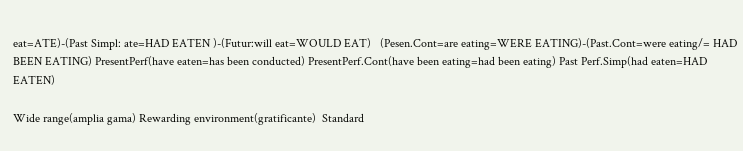eat=ATE)-(Past Simpl: ate=HAD EATEN )-(Futur:will eat=WOULD EAT)   (Pesen.Cont=are eating=WERE EATING)-(Past.Cont=were eating/= HAD BEEN EATING) PresentPerf(have eaten=has been conducted) PresentPerf.Cont(have been eating=had been eating) Past Perf.Simp(had eaten=HAD EATEN)

Wide range(amplia gama) Rewarding environment(gratificante)  Standard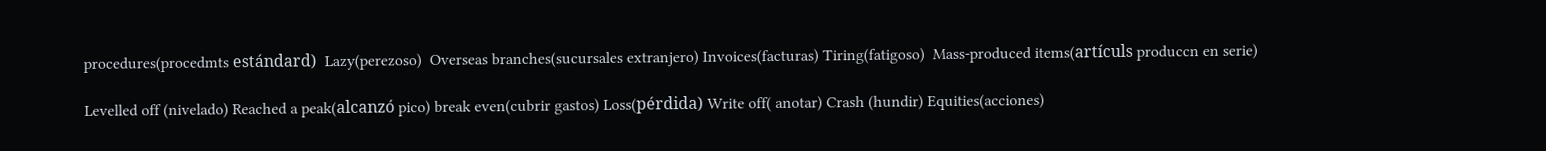procedures(procedmts estándard)  Lazy(perezoso)  Overseas branches(sucursales extranjero) Invoices(facturas) Tiring(fatigoso)  Mass-produced items(artículs produccn en serie)

Levelled off (nivelado) Reached a peak(alcanzó pico) break even(cubrir gastos) Loss(pérdida) Write off( anotar) Crash (hundir) Equities(acciones)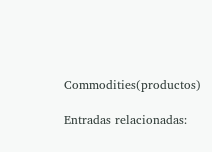Commodities(productos)

Entradas relacionadas: